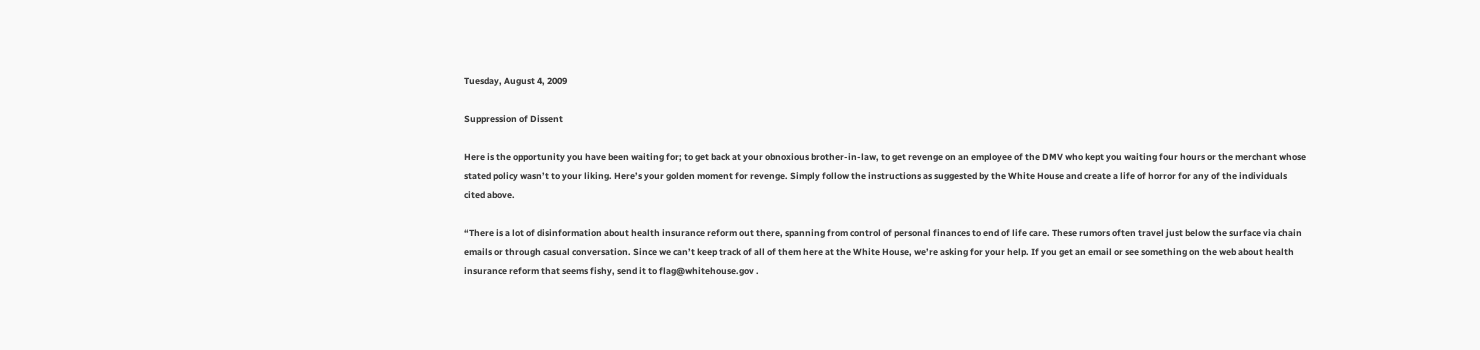Tuesday, August 4, 2009

Suppression of Dissent

Here is the opportunity you have been waiting for; to get back at your obnoxious brother-in-law, to get revenge on an employee of the DMV who kept you waiting four hours or the merchant whose stated policy wasn’t to your liking. Here’s your golden moment for revenge. Simply follow the instructions as suggested by the White House and create a life of horror for any of the individuals cited above.

“There is a lot of disinformation about health insurance reform out there, spanning from control of personal finances to end of life care. These rumors often travel just below the surface via chain emails or through casual conversation. Since we can’t keep track of all of them here at the White House, we’re asking for your help. If you get an email or see something on the web about health insurance reform that seems fishy, send it to flag@whitehouse.gov .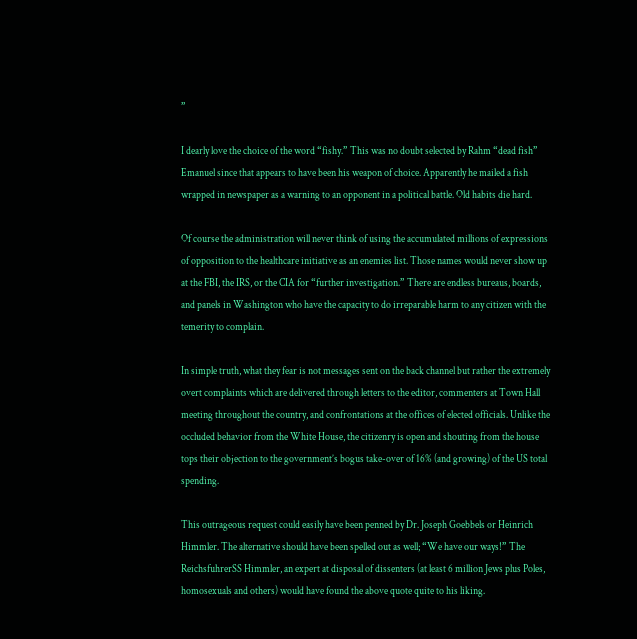”

I dearly love the choice of the word “fishy.” This was no doubt selected by Rahm “dead fish” Emanuel since that appears to have been his weapon of choice. Apparently he mailed a fish wrapped in newspaper as a warning to an opponent in a political battle. Old habits die hard.

Of course the administration will never think of using the accumulated millions of expressions of opposition to the healthcare initiative as an enemies list. Those names would never show up at the FBI, the IRS, or the CIA for “further investigation.” There are endless bureaus, boards, and panels in Washington who have the capacity to do irreparable harm to any citizen with the temerity to complain.

In simple truth, what they fear is not messages sent on the back channel but rather the extremely overt complaints which are delivered through letters to the editor, commenters at Town Hall meeting throughout the country, and confrontations at the offices of elected officials. Unlike the occluded behavior from the White House, the citizenry is open and shouting from the house tops their objection to the government’s bogus take-over of 16% (and growing) of the US total spending.

This outrageous request could easily have been penned by Dr. Joseph Goebbels or Heinrich Himmler. The alternative should have been spelled out as well; “We have our ways!” The ReichsfuhrerSS Himmler, an expert at disposal of dissenters (at least 6 million Jews plus Poles, homosexuals and others) would have found the above quote quite to his liking.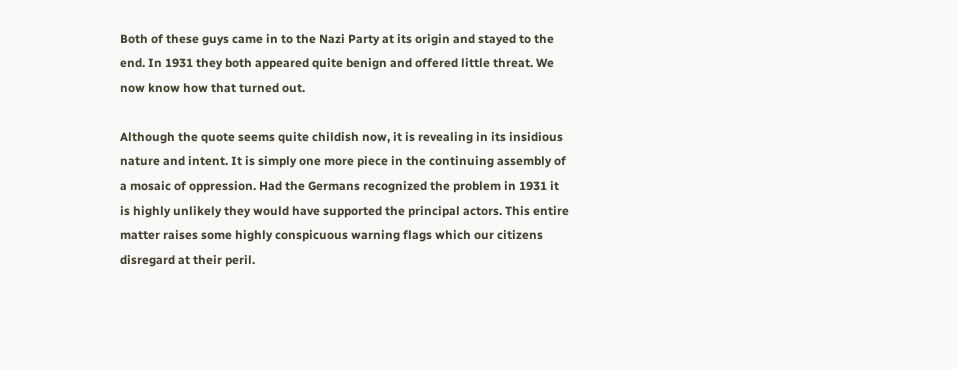Both of these guys came in to the Nazi Party at its origin and stayed to the end. In 1931 they both appeared quite benign and offered little threat. We now know how that turned out.

Although the quote seems quite childish now, it is revealing in its insidious nature and intent. It is simply one more piece in the continuing assembly of a mosaic of oppression. Had the Germans recognized the problem in 1931 it is highly unlikely they would have supported the principal actors. This entire matter raises some highly conspicuous warning flags which our citizens disregard at their peril.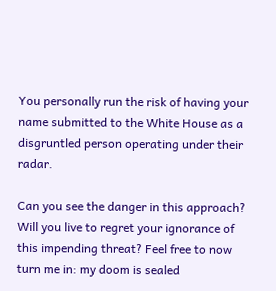You personally run the risk of having your name submitted to the White House as a disgruntled person operating under their radar.

Can you see the danger in this approach? Will you live to regret your ignorance of this impending threat? Feel free to now turn me in: my doom is sealed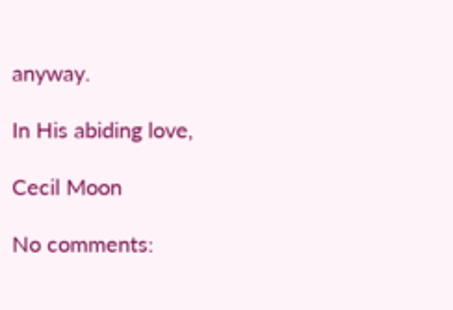anyway.

In His abiding love,

Cecil Moon

No comments: